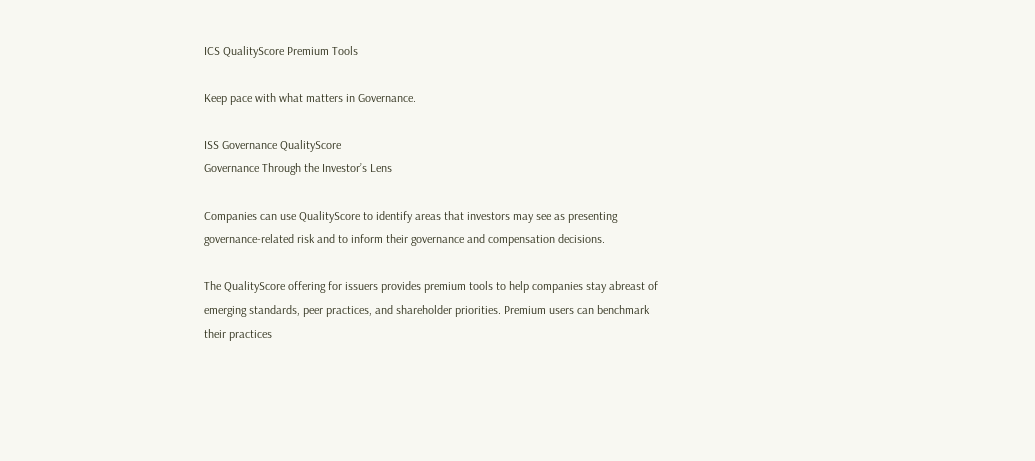ICS QualityScore Premium Tools

Keep pace with what matters in Governance.

ISS Governance QualityScore
Governance Through the Investor’s Lens

Companies can use QualityScore to identify areas that investors may see as presenting governance-related risk and to inform their governance and compensation decisions.

The QualityScore offering for issuers provides premium tools to help companies stay abreast of emerging standards, peer practices, and shareholder priorities. Premium users can benchmark their practices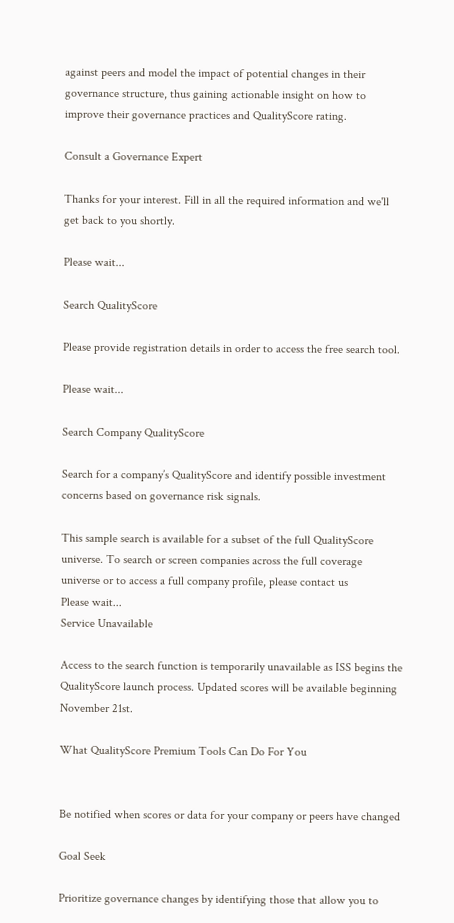against peers and model the impact of potential changes in their governance structure, thus gaining actionable insight on how to improve their governance practices and QualityScore rating.

Consult a Governance Expert

Thanks for your interest. Fill in all the required information and we'll get back to you shortly.

Please wait...

Search QualityScore

Please provide registration details in order to access the free search tool.

Please wait...

Search Company QualityScore

Search for a company’s QualityScore and identify possible investment concerns based on governance risk signals.

This sample search is available for a subset of the full QualityScore universe. To search or screen companies across the full coverage universe or to access a full company profile, please contact us
Please wait...
Service Unavailable

Access to the search function is temporarily unavailable as ISS begins the QualityScore launch process. Updated scores will be available beginning November 21st.

What QualityScore Premium Tools Can Do For You


Be notified when scores or data for your company or peers have changed

Goal Seek

Prioritize governance changes by identifying those that allow you to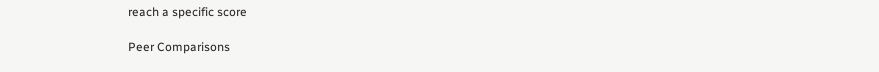reach a specific score

Peer Comparisons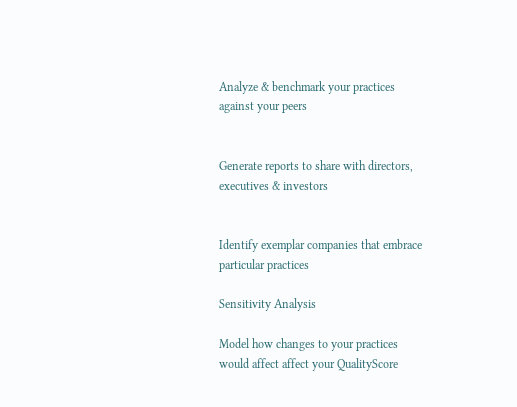Analyze & benchmark your practices against your peers


Generate reports to share with directors, executives & investors


Identify exemplar companies that embrace particular practices

Sensitivity Analysis

Model how changes to your practices would affect affect your QualityScore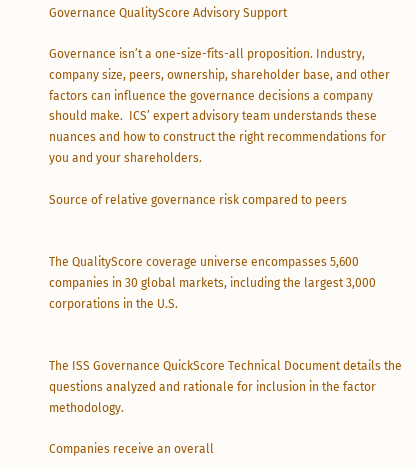Governance QualityScore Advisory Support

Governance isn’t a one-size-fits-all proposition. Industry, company size, peers, ownership, shareholder base, and other factors can influence the governance decisions a company should make.  ICS’ expert advisory team understands these nuances and how to construct the right recommendations for you and your shareholders.

Source of relative governance risk compared to peers


The QualityScore coverage universe encompasses 5,600 companies in 30 global markets, including the largest 3,000 corporations in the U.S.


The ISS Governance QuickScore Technical Document details the questions analyzed and rationale for inclusion in the factor methodology.

Companies receive an overall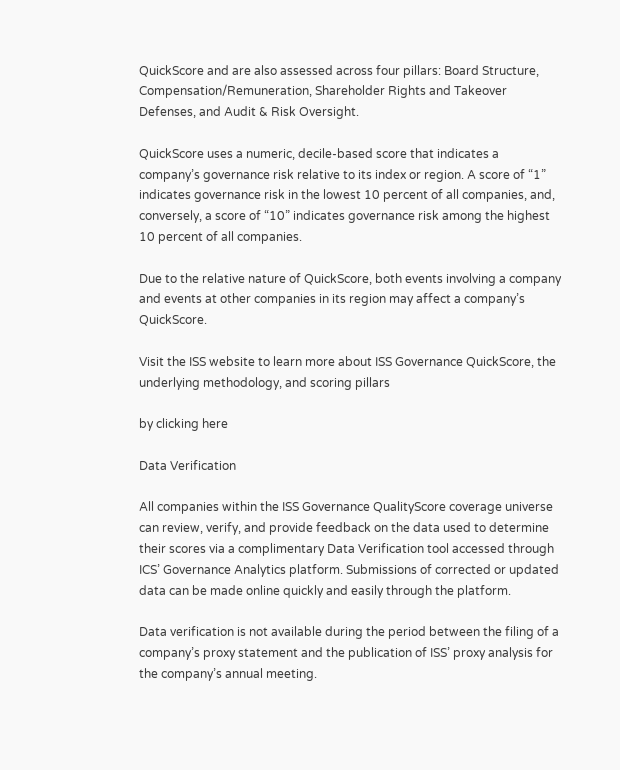QuickScore and are also assessed across four pillars: Board Structure, Compensation/Remuneration, Shareholder Rights and Takeover Defenses, and Audit & Risk Oversight.

QuickScore uses a numeric, decile-based score that indicates a company’s governance risk relative to its index or region. A score of “1” indicates governance risk in the lowest 10 percent of all companies, and, conversely, a score of “10” indicates governance risk among the highest 10 percent of all companies.

Due to the relative nature of QuickScore, both events involving a company and events at other companies in its region may affect a company’s QuickScore.

Visit the ISS website to learn more about ISS Governance QuickScore, the underlying methodology, and scoring pillars

by clicking here

Data Verification

All companies within the ISS Governance QualityScore coverage universe can review, verify, and provide feedback on the data used to determine their scores via a complimentary Data Verification tool accessed through ICS’ Governance Analytics platform. Submissions of corrected or updated data can be made online quickly and easily through the platform.

Data verification is not available during the period between the filing of a company’s proxy statement and the publication of ISS’ proxy analysis for the company’s annual meeting.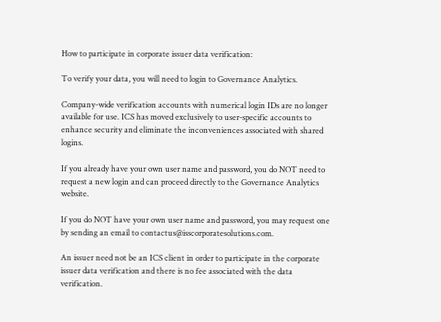How to participate in corporate issuer data verification:

To verify your data, you will need to login to Governance Analytics.

Company-wide verification accounts with numerical login IDs are no longer available for use. ICS has moved exclusively to user-specific accounts to enhance security and eliminate the inconveniences associated with shared logins.

If you already have your own user name and password, you do NOT need to request a new login and can proceed directly to the Governance Analytics website.

If you do NOT have your own user name and password, you may request one by sending an email to contactus@isscorporatesolutions.com.

An issuer need not be an ICS client in order to participate in the corporate issuer data verification and there is no fee associated with the data verification.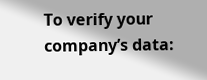To verify your company’s data: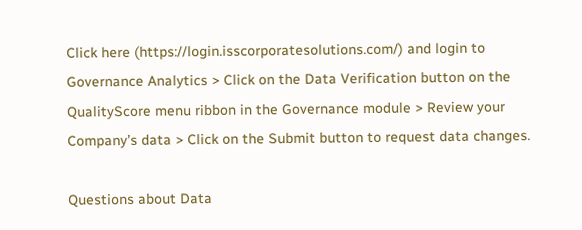Click here (https://login.isscorporatesolutions.com/) and login to Governance Analytics > Click on the Data Verification button on the QualityScore menu ribbon in the Governance module > Review your Company’s data > Click on the Submit button to request data changes.

Questions about Data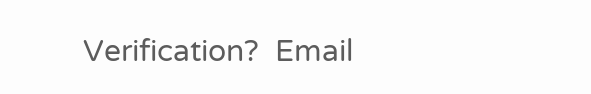Verification?  Email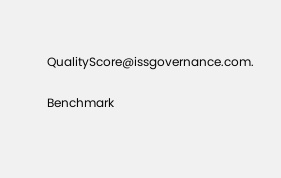QualityScore@issgovernance.com.

Benchmark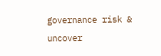governance risk & uncover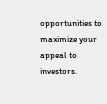opportunities to maximize your appeal to investors.